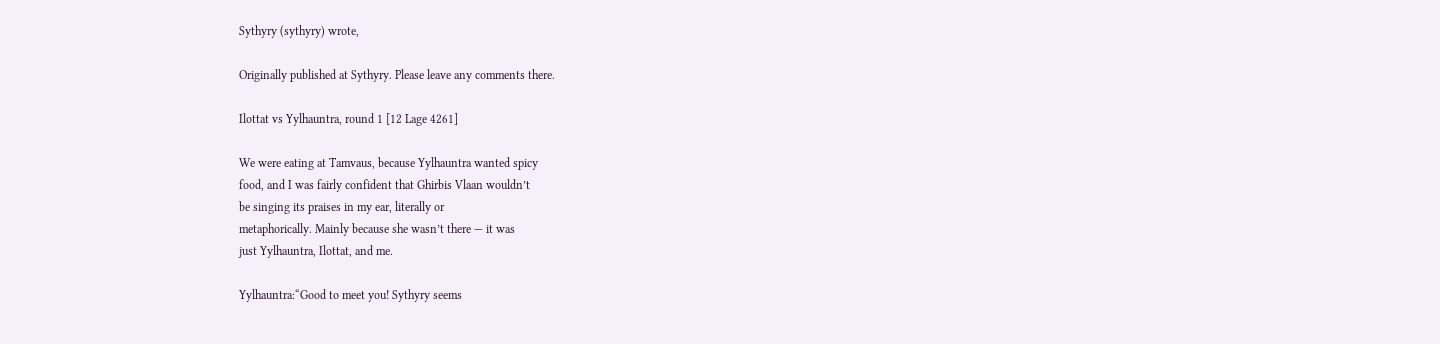Sythyry (sythyry) wrote,

Originally published at Sythyry. Please leave any comments there.

Ilottat vs Yylhauntra, round 1 [12 Lage 4261]

We were eating at Tamvaus, because Yylhauntra wanted spicy
food, and I was fairly confident that Ghirbis Vlaan wouldn’t
be singing its praises in my ear, literally or
metaphorically. Mainly because she wasn’t there — it was
just Yylhauntra, Ilottat, and me.

Yylhauntra:“Good to meet you! Sythyry seems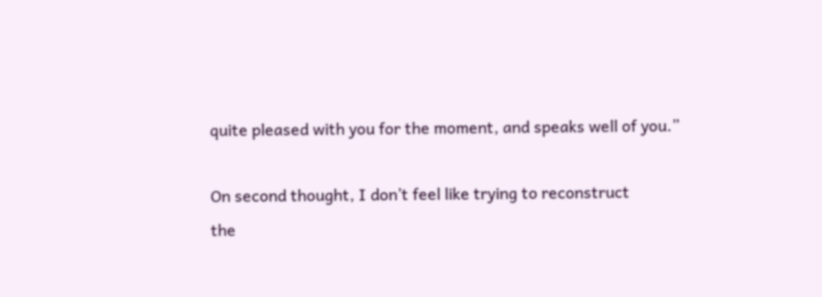quite pleased with you for the moment, and speaks well of you.”

On second thought, I don’t feel like trying to reconstruct
the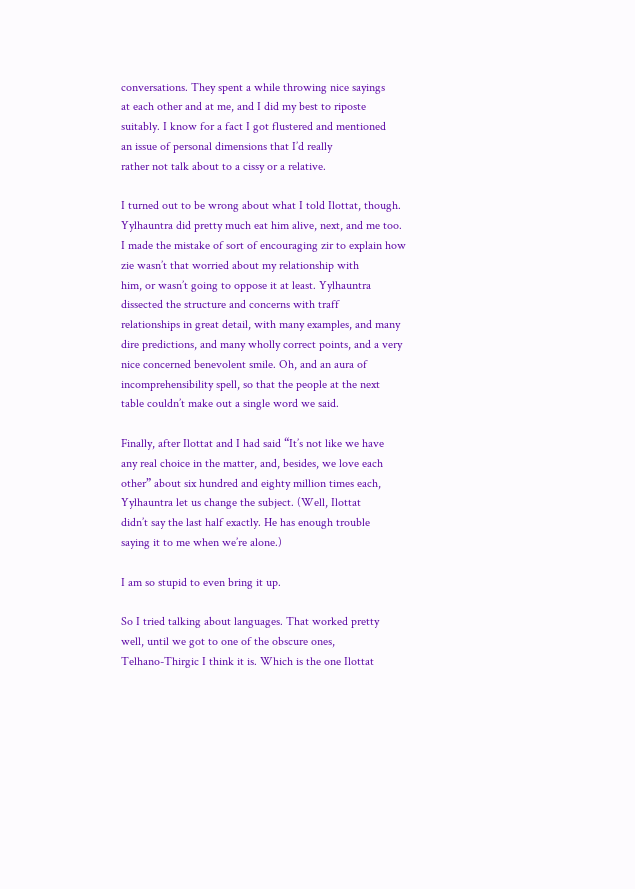conversations. They spent a while throwing nice sayings
at each other and at me, and I did my best to riposte
suitably. I know for a fact I got flustered and mentioned
an issue of personal dimensions that I’d really
rather not talk about to a cissy or a relative.

I turned out to be wrong about what I told Ilottat, though.
Yylhauntra did pretty much eat him alive, next, and me too.
I made the mistake of sort of encouraging zir to explain how
zie wasn’t that worried about my relationship with
him, or wasn’t going to oppose it at least. Yylhauntra
dissected the structure and concerns with traff
relationships in great detail, with many examples, and many
dire predictions, and many wholly correct points, and a very
nice concerned benevolent smile. Oh, and an aura of
incomprehensibility spell, so that the people at the next
table couldn’t make out a single word we said.

Finally, after Ilottat and I had said “It’s not like we have
any real choice in the matter, and, besides, we love each
other” about six hundred and eighty million times each,
Yylhauntra let us change the subject. (Well, Ilottat
didn’t say the last half exactly. He has enough trouble
saying it to me when we’re alone.)

I am so stupid to even bring it up.

So I tried talking about languages. That worked pretty
well, until we got to one of the obscure ones,
Telhano-Thirgic I think it is. Which is the one Ilottat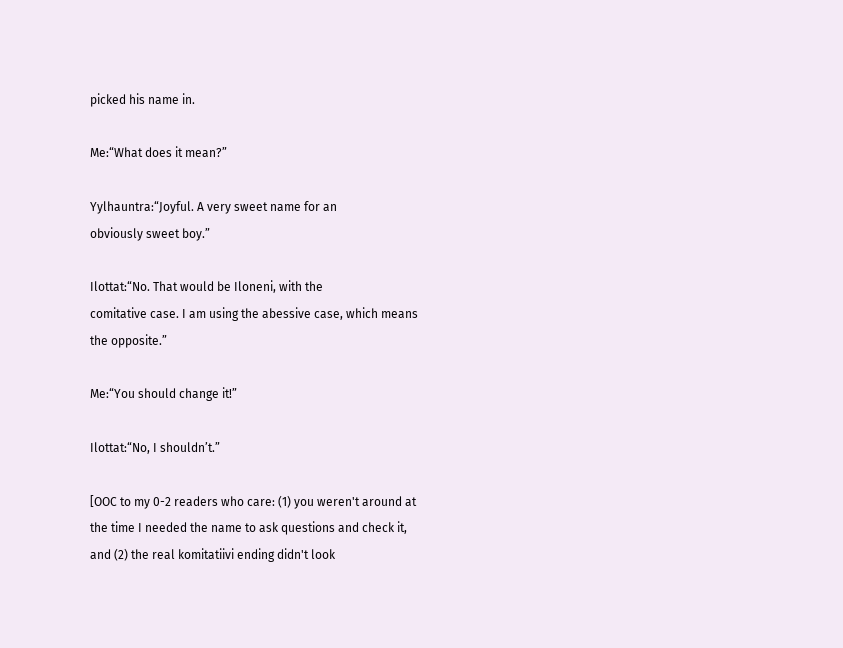picked his name in.

Me:“What does it mean?”

Yylhauntra:“Joyful. A very sweet name for an
obviously sweet boy.”

Ilottat:“No. That would be Iloneni, with the
comitative case. I am using the abessive case, which means
the opposite.”

Me:“You should change it!”

Ilottat:“No, I shouldn’t.”

[OOC to my 0-2 readers who care: (1) you weren't around at
the time I needed the name to ask questions and check it,
and (2) the real komitatiivi ending didn't look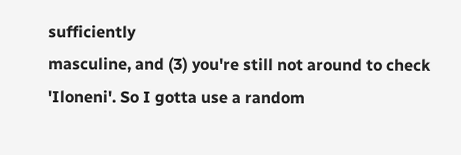sufficiently
masculine, and (3) you're still not around to check
'Iloneni'. So I gotta use a random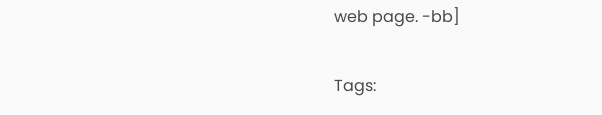web page. -bb]

Tags: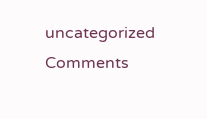uncategorized
Comments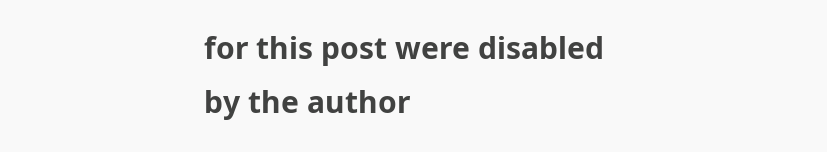for this post were disabled by the author